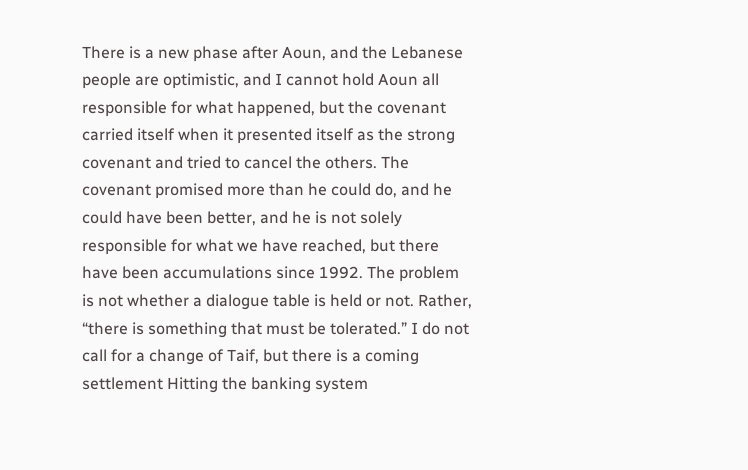There is a new phase after Aoun, and the Lebanese people are optimistic, and I cannot hold Aoun all responsible for what happened, but the covenant carried itself when it presented itself as the strong covenant and tried to cancel the others. The covenant promised more than he could do, and he could have been better, and he is not solely responsible for what we have reached, but there have been accumulations since 1992. The problem is not whether a dialogue table is held or not. Rather, “there is something that must be tolerated.” I do not call for a change of Taif, but there is a coming settlement Hitting the banking system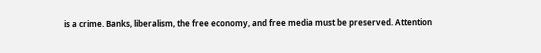is a crime. Banks, liberalism, the free economy, and free media must be preserved. Attention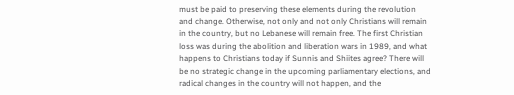must be paid to preserving these elements during the revolution and change. Otherwise, not only and not only Christians will remain in the country, but no Lebanese will remain free. The first Christian loss was during the abolition and liberation wars in 1989, and what happens to Christians today if Sunnis and Shiites agree? There will be no strategic change in the upcoming parliamentary elections, and radical changes in the country will not happen, and the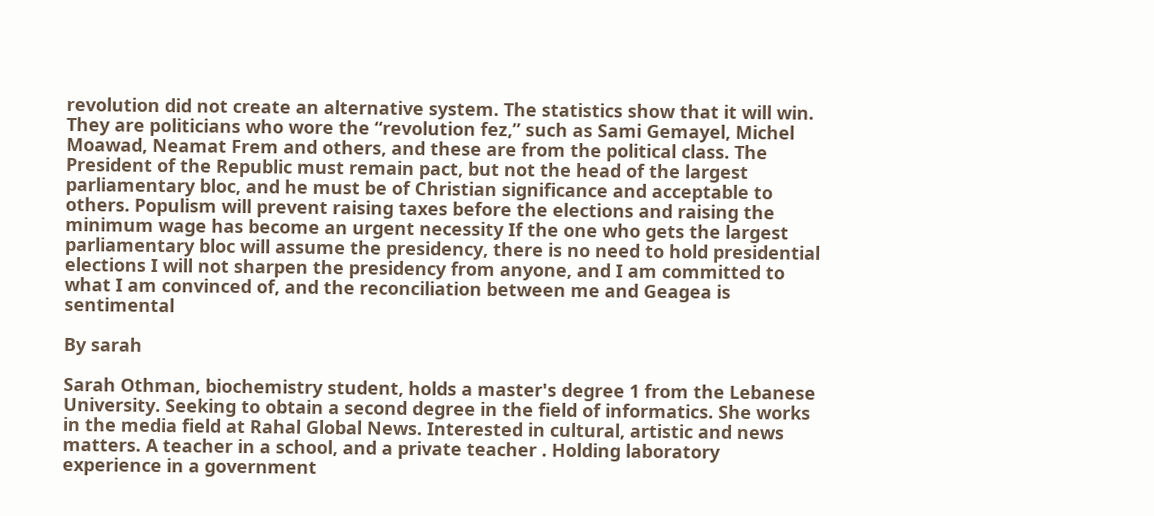revolution did not create an alternative system. The statistics show that it will win. They are politicians who wore the “revolution fez,” such as Sami Gemayel, Michel Moawad, Neamat Frem and others, and these are from the political class. The President of the Republic must remain pact, but not the head of the largest parliamentary bloc, and he must be of Christian significance and acceptable to others. Populism will prevent raising taxes before the elections and raising the minimum wage has become an urgent necessity If the one who gets the largest parliamentary bloc will assume the presidency, there is no need to hold presidential elections I will not sharpen the presidency from anyone, and I am committed to what I am convinced of, and the reconciliation between me and Geagea is sentimental

By sarah

Sarah Othman, biochemistry student, holds a master's degree 1 from the Lebanese University. Seeking to obtain a second degree in the field of informatics. She works in the media field at Rahal Global News. Interested in cultural, artistic and news matters. A teacher in a school, and a private teacher . Holding laboratory experience in a government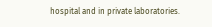hospital and in private laboratories.